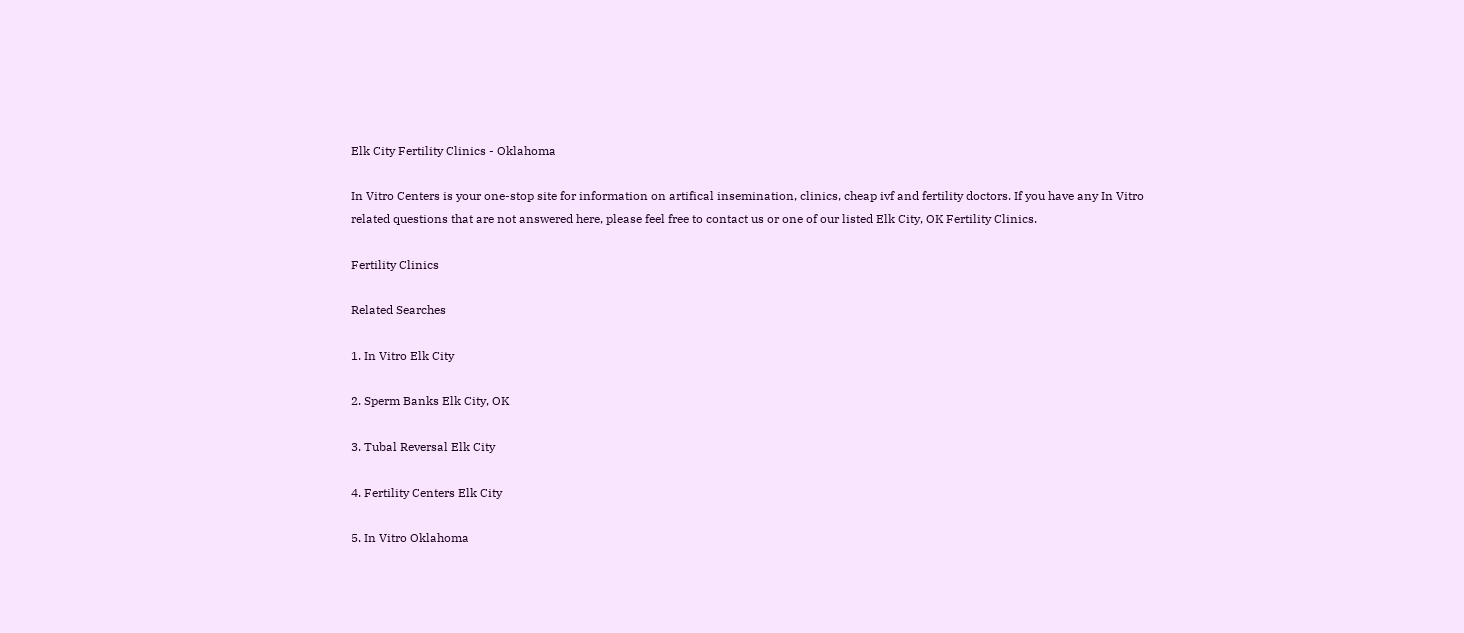Elk City Fertility Clinics - Oklahoma

In Vitro Centers is your one-stop site for information on artifical insemination, clinics, cheap ivf and fertility doctors. If you have any In Vitro related questions that are not answered here, please feel free to contact us or one of our listed Elk City, OK Fertility Clinics.

Fertility Clinics

Related Searches

1. In Vitro Elk City

2. Sperm Banks Elk City, OK

3. Tubal Reversal Elk City

4. Fertility Centers Elk City

5. In Vitro Oklahoma